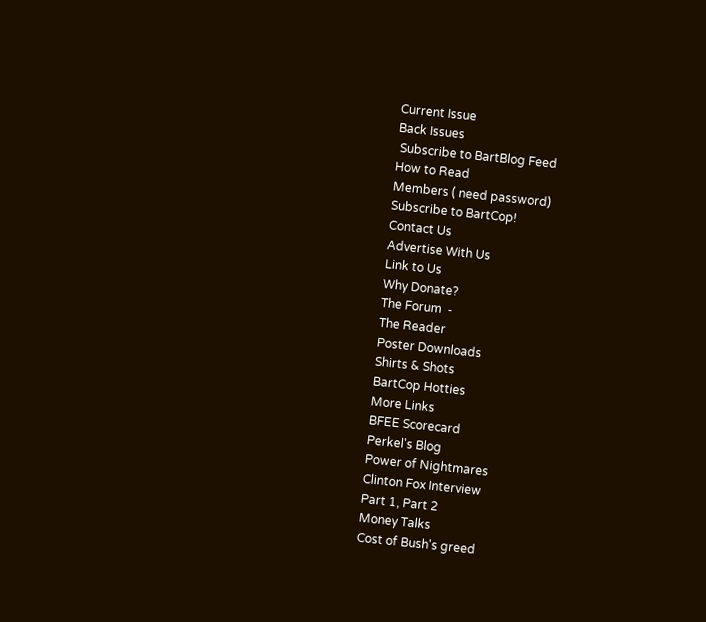Current Issue
Back Issues
 Subscribe to BartBlog Feed
How to Read
Members ( need password)
Subscribe to BartCop!
Contact Us
Advertise With Us
Link to Us
Why Donate?
The Forum  -
The Reader
Poster Downloads
Shirts & Shots
BartCop Hotties
More Links
BFEE Scorecard
Perkel's Blog
Power of Nightmares
Clinton Fox Interview
Part 1, Part 2
Money Talks
Cost of Bush's greed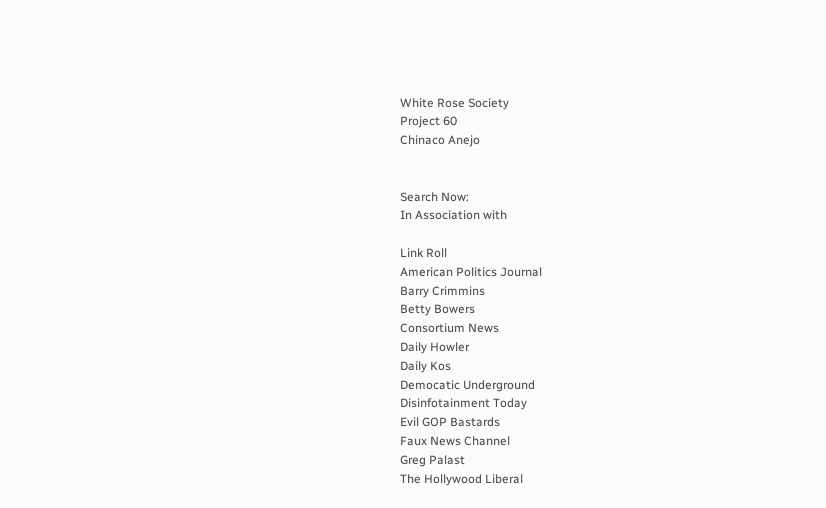White Rose Society
Project 60
Chinaco Anejo


Search Now:
In Association with

Link Roll
American Politics Journal
Barry Crimmins
Betty Bowers
Consortium News
Daily Howler
Daily Kos
Democatic Underground
Disinfotainment Today
Evil GOP Bastards
Faux News Channel
Greg Palast
The Hollywood Liberal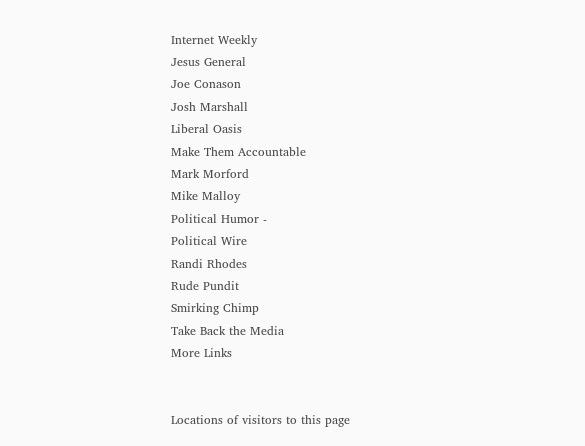Internet Weekly
Jesus General
Joe Conason
Josh Marshall
Liberal Oasis
Make Them Accountable
Mark Morford
Mike Malloy
Political Humor -
Political Wire
Randi Rhodes
Rude Pundit
Smirking Chimp
Take Back the Media
More Links


Locations of visitors to this page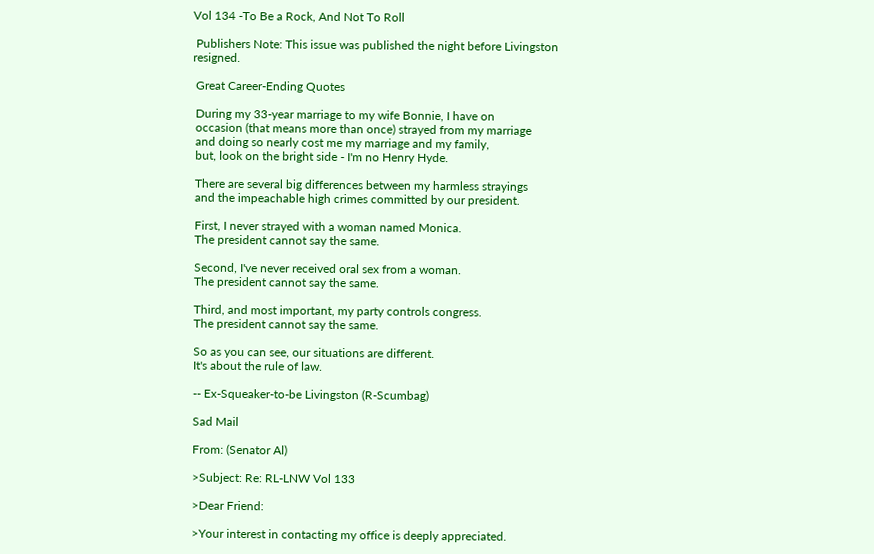Vol 134 -To Be a Rock, And Not To Roll

 Publishers Note: This issue was published the night before Livingston resigned.

 Great Career-Ending Quotes

 During my 33-year marriage to my wife Bonnie, I have on
 occasion (that means more than once) strayed from my marriage
 and doing so nearly cost me my marriage and my family,
 but, look on the bright side - I'm no Henry Hyde.

 There are several big differences between my harmless strayings
 and the impeachable high crimes committed by our president.

 First, I never strayed with a woman named Monica.
 The president cannot say the same.

 Second, I've never received oral sex from a woman.
 The president cannot say the same.

 Third, and most important, my party controls congress.
 The president cannot say the same.

 So as you can see, our situations are different.
 It's about the rule of law.

 -- Ex-Squeaker-to-be Livingston (R-Scumbag)

 Sad Mail

 From: (Senator Al)

 >Subject: Re: RL-LNW Vol 133

 >Dear Friend:

 >Your interest in contacting my office is deeply appreciated.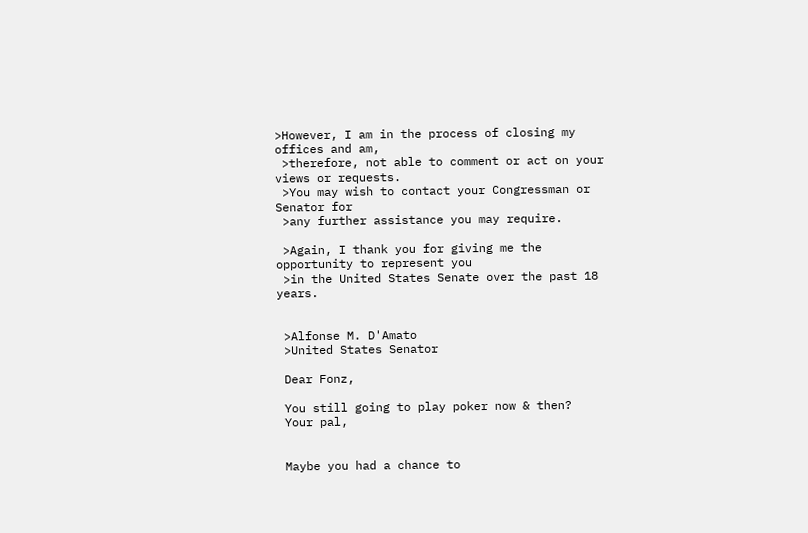>However, I am in the process of closing my offices and am,
 >therefore, not able to comment or act on your views or requests.
 >You may wish to contact your Congressman or Senator for
 >any further assistance you may require.

 >Again, I thank you for giving me the opportunity to represent you
 >in the United States Senate over the past 18 years.


 >Alfonse M. D'Amato
 >United States Senator

 Dear Fonz,

 You still going to play poker now & then?
 Your pal,


 Maybe you had a chance to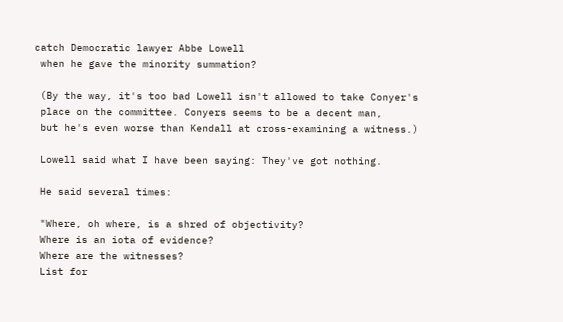catch Democratic lawyer Abbe Lowell
 when he gave the minority summation?

 (By the way, it's too bad Lowell isn't allowed to take Conyer's
 place on the committee. Conyers seems to be a decent man,
 but he's even worse than Kendall at cross-examining a witness.)

 Lowell said what I have been saying: They've got nothing.

 He said several times:

 "Where, oh where, is a shred of objectivity?
 Where is an iota of evidence?
 Where are the witnesses?
 List for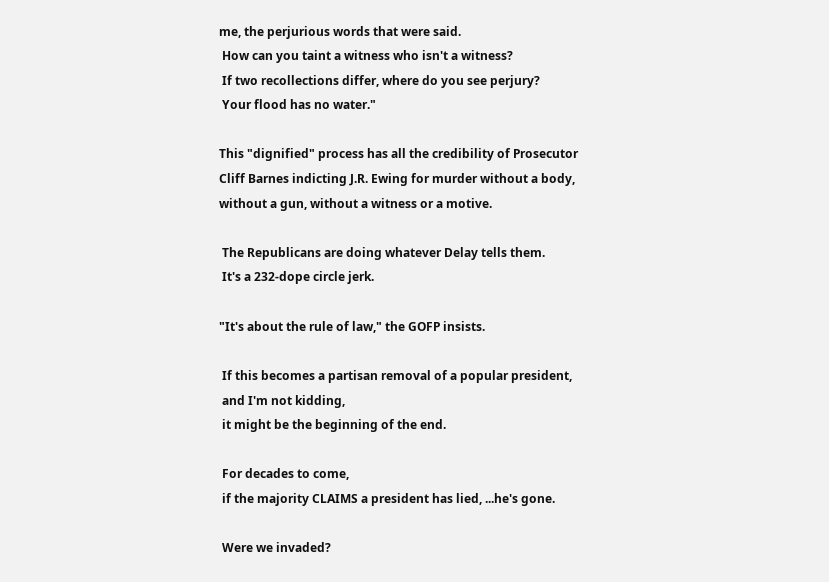me, the perjurious words that were said.
 How can you taint a witness who isn't a witness?
 If two recollections differ, where do you see perjury?
 Your flood has no water."

This "dignified" process has all the credibility of Prosecutor
Cliff Barnes indicting J.R. Ewing for murder without a body,
without a gun, without a witness or a motive.

 The Republicans are doing whatever Delay tells them.
 It's a 232-dope circle jerk.

"It's about the rule of law," the GOFP insists.

 If this becomes a partisan removal of a popular president,
 and I'm not kidding,
 it might be the beginning of the end.

 For decades to come,
 if the majority CLAIMS a president has lied, ...he's gone.

 Were we invaded?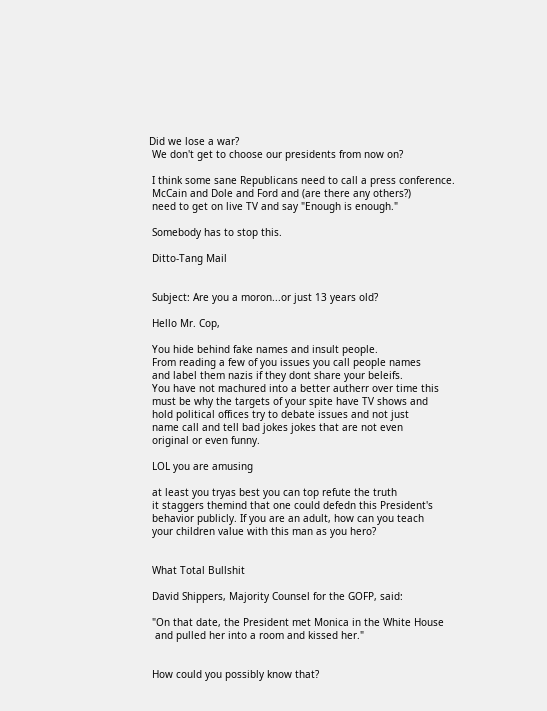Did we lose a war?
 We don't get to choose our presidents from now on?

 I think some sane Republicans need to call a press conference.
 McCain and Dole and Ford and (are there any others?)
 need to get on live TV and say "Enough is enough."

 Somebody has to stop this.

 Ditto-Tang Mail


 Subject: Are you a moron...or just 13 years old?

 Hello Mr. Cop,

 You hide behind fake names and insult people.
 From reading a few of you issues you call people names
 and label them nazis if they dont share your beleifs.
 You have not machured into a better autherr over time this
 must be why the targets of your spite have TV shows and
 hold political offices try to debate issues and not just
 name call and tell bad jokes jokes that are not even
 original or even funny.

 LOL you are amusing

 at least you tryas best you can top refute the truth
 it staggers themind that one could defedn this President's
 behavior publicly. If you are an adult, how can you teach
 your children value with this man as you hero?


 What Total Bullshit

 David Shippers, Majority Counsel for the GOFP, said:

 "On that date, the President met Monica in the White House
  and pulled her into a room and kissed her."


 How could you possibly know that?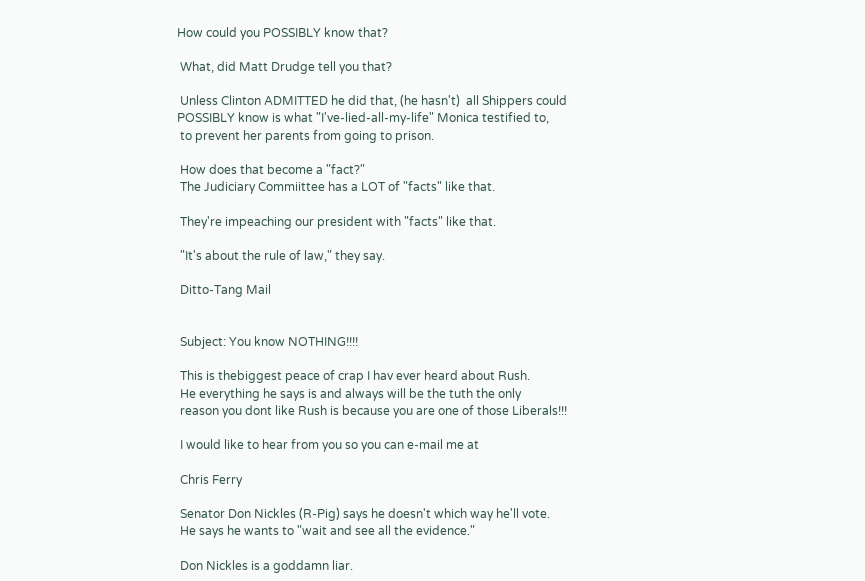How could you POSSIBLY know that?

 What, did Matt Drudge tell you that?

 Unless Clinton ADMITTED he did that, (he hasn't)  all Shippers could
POSSIBLY know is what "I've-lied-all-my-life" Monica testified to,
 to prevent her parents from going to prison.

 How does that become a "fact?"
 The Judiciary Commiittee has a LOT of "facts" like that.

 They're impeaching our president with "facts" like that.

 "It's about the rule of law," they say.

 Ditto-Tang Mail


 Subject: You know NOTHING!!!!

 This is thebiggest peace of crap I hav ever heard about Rush.
 He everything he says is and always will be the tuth the only
 reason you dont like Rush is because you are one of those Liberals!!!

 I would like to hear from you so you can e-mail me at

 Chris Ferry

 Senator Don Nickles (R-Pig) says he doesn't which way he'll vote.
 He says he wants to "wait and see all the evidence."

 Don Nickles is a goddamn liar.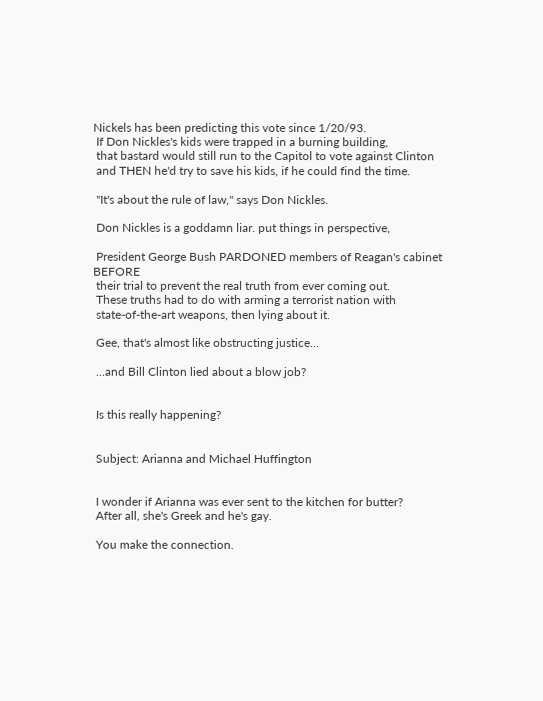Nickels has been predicting this vote since 1/20/93.
 If Don Nickles's kids were trapped in a burning building,
 that bastard would still run to the Capitol to vote against Clinton
 and THEN he'd try to save his kids, if he could find the time.

 "It's about the rule of law," says Don Nickles.

 Don Nickles is a goddamn liar. put things in perspective,

 President George Bush PARDONED members of Reagan's cabinet BEFORE
 their trial to prevent the real truth from ever coming out.
 These truths had to do with arming a terrorist nation with
 state-of-the-art weapons, then lying about it.

 Gee, that's almost like obstructing justice...

 ...and Bill Clinton lied about a blow job?


 Is this really happening?


 Subject: Arianna and Michael Huffington


 I wonder if Arianna was ever sent to the kitchen for butter?
 After all, she's Greek and he's gay.

 You make the connection.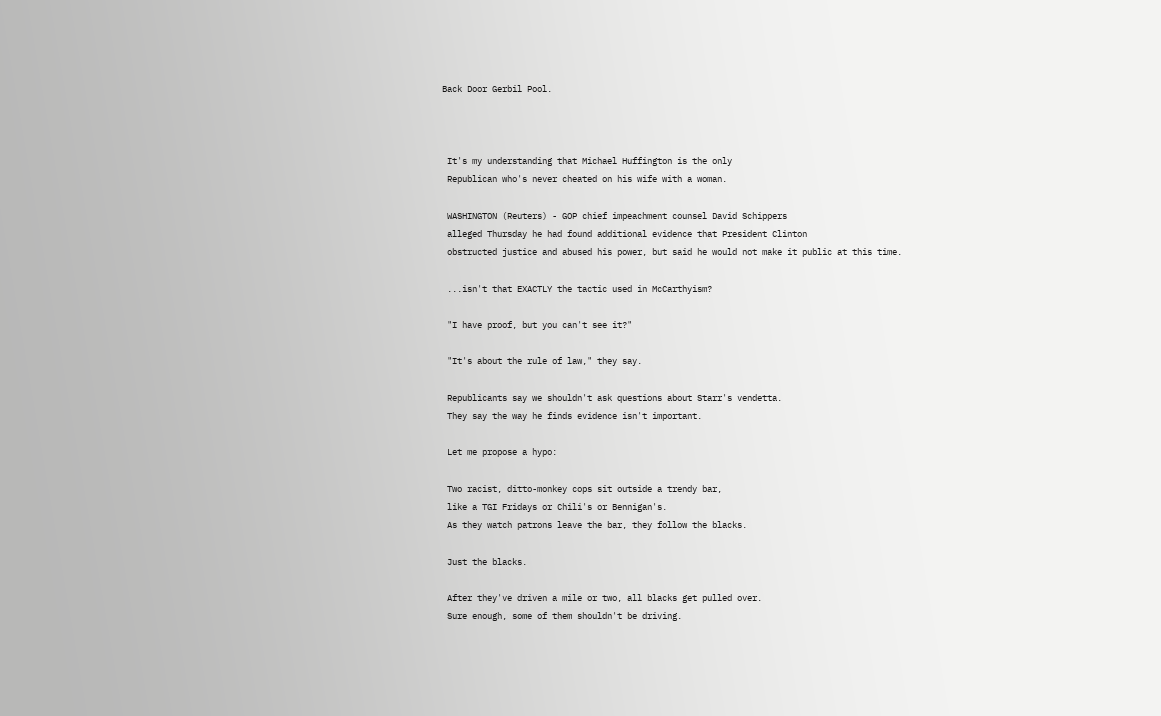Back Door Gerbil Pool.



 It's my understanding that Michael Huffington is the only
 Republican who's never cheated on his wife with a woman.

 WASHINGTON (Reuters) - GOP chief impeachment counsel David Schippers
 alleged Thursday he had found additional evidence that President Clinton
 obstructed justice and abused his power, but said he would not make it public at this time.

 ...isn't that EXACTLY the tactic used in McCarthyism?

 "I have proof, but you can't see it?"

 "It's about the rule of law," they say.

 Republicants say we shouldn't ask questions about Starr's vendetta.
 They say the way he finds evidence isn't important.

 Let me propose a hypo:

 Two racist, ditto-monkey cops sit outside a trendy bar,
 like a TGI Fridays or Chili's or Bennigan's.
 As they watch patrons leave the bar, they follow the blacks.

 Just the blacks.

 After they've driven a mile or two, all blacks get pulled over.
 Sure enough, some of them shouldn't be driving.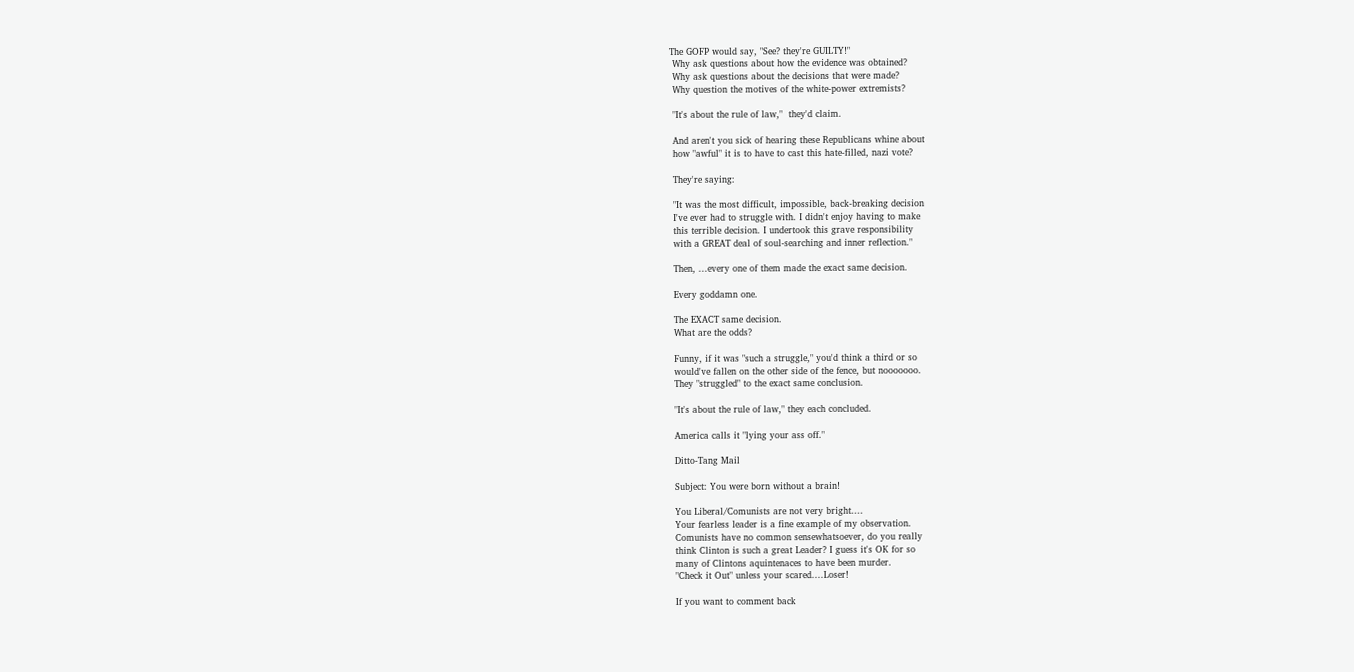The GOFP would say, "See? they're GUILTY!"
 Why ask questions about how the evidence was obtained?
 Why ask questions about the decisions that were made?
 Why question the motives of the white-power extremists?

 "It's about the rule of law,"  they'd claim.

 And aren't you sick of hearing these Republicans whine about
 how "awful" it is to have to cast this hate-filled, nazi vote?

 They're saying:

 "It was the most difficult, impossible, back-breaking decision
 I've ever had to struggle with. I didn't enjoy having to make
 this terrible decision. I undertook this grave responsibility
 with a GREAT deal of soul-searching and inner reflection."

 Then, ...every one of them made the exact same decision.

 Every goddamn one.

 The EXACT same decision.
 What are the odds?

 Funny, if it was "such a struggle," you'd think a third or so
 would've fallen on the other side of the fence, but nooooooo.
 They "struggled" to the exact same conclusion.

 "It's about the rule of law," they each concluded.

 America calls it "lying your ass off."

 Ditto-Tang Mail

 Subject: You were born without a brain!

 You Liberal/Comunists are not very bright....
 Your fearless leader is a fine example of my observation.
 Comunists have no common sensewhatsoever, do you really
 think Clinton is such a great Leader? I guess it's OK for so
 many of Clintons aquintenaces to have been murder.
 "Check it Out" unless your scared....Loser!

 If you want to comment back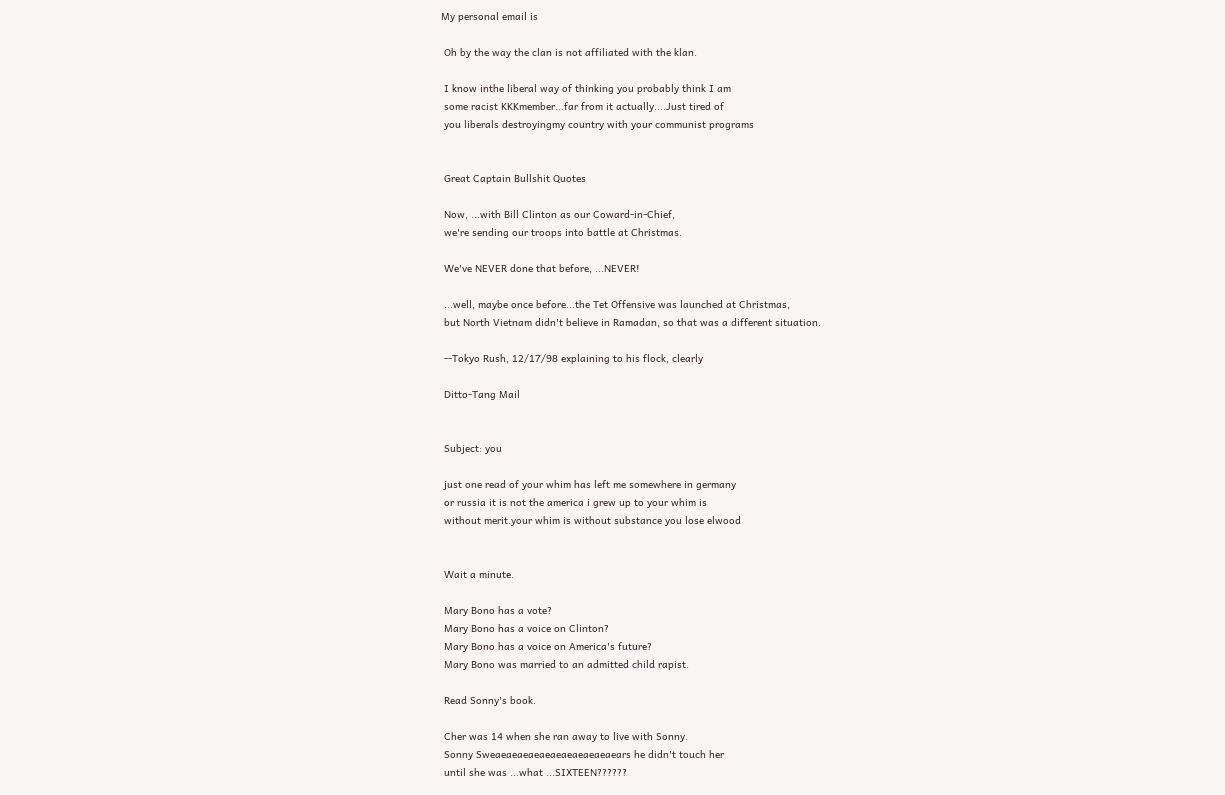My personal email is

 Oh by the way the clan is not affiliated with the klan.

 I know inthe liberal way of thinking you probably think I am
 some racist KKKmember...far from it actually....Just tired of
 you liberals destroyingmy country with your communist programs


 Great Captain Bullshit Quotes

 Now, ...with Bill Clinton as our Coward-in-Chief,
 we're sending our troops into battle at Christmas.

 We've NEVER done that before, ...NEVER!

 ...well, maybe once before...the Tet Offensive was launched at Christmas,
 but North Vietnam didn't believe in Ramadan, so that was a different situation.

 --Tokyo Rush, 12/17/98 explaining to his flock, clearly

 Ditto-Tang Mail


 Subject: you

 just one read of your whim has left me somewhere in germany
 or russia it is not the america i grew up to your whim is
 without merit.your whim is without substance you lose elwood


 Wait a minute.

 Mary Bono has a vote?
 Mary Bono has a voice on Clinton?
 Mary Bono has a voice on America's future?
 Mary Bono was married to an admitted child rapist.

 Read Sonny's book.

 Cher was 14 when she ran away to live with Sonny.
 Sonny Sweaeaeaeaeaeaeaeaeaeaeaears he didn't touch her
 until she was ...what ...SIXTEEN??????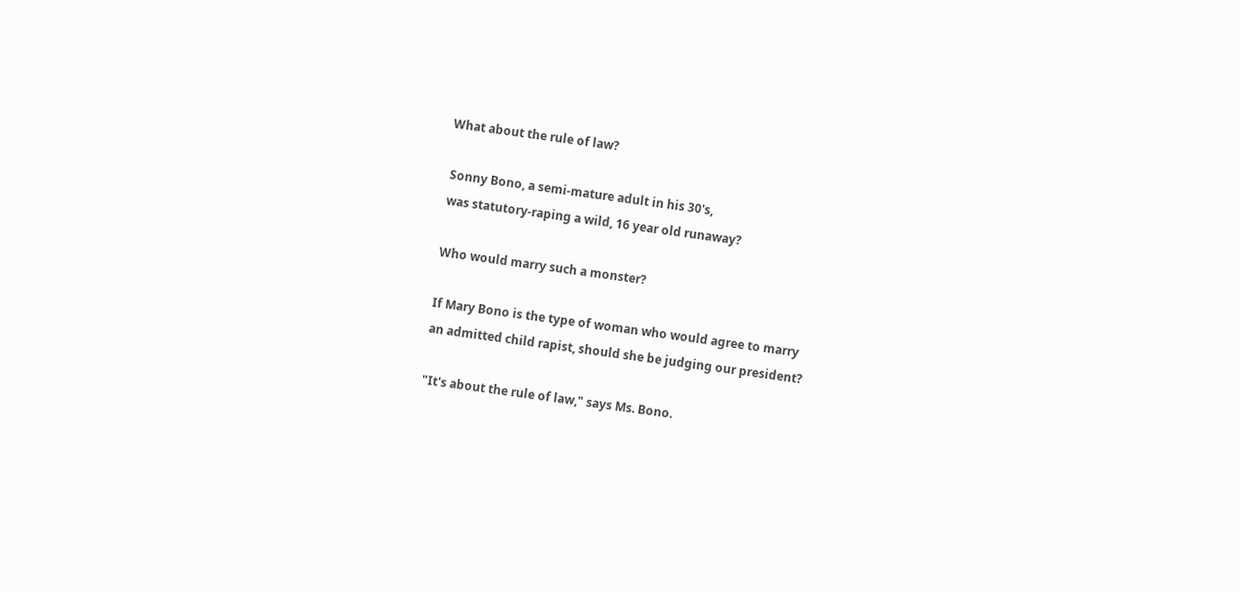What about the rule of law?

 Sonny Bono, a semi-mature adult in his 30's,
 was statutory-raping a wild, 16 year old runaway?

 Who would marry such a monster?

 If Mary Bono is the type of woman who would agree to marry
 an admitted child rapist, should she be judging our president?

 "It's about the rule of law," says Ms. Bono.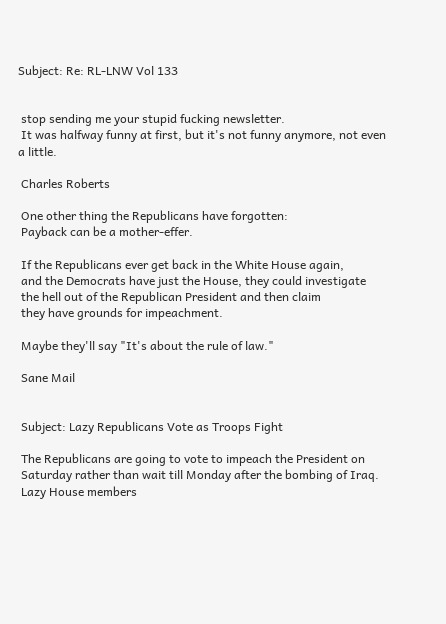Subject: Re: RL-LNW Vol 133


 stop sending me your stupid fucking newsletter.
 It was halfway funny at first, but it's not funny anymore, not even a little.

 Charles Roberts

 One other thing the Republicans have forgotten:
 Payback can be a mother-effer.

 If the Republicans ever get back in the White House again,
 and the Democrats have just the House, they could investigate
 the hell out of the Republican President and then claim
 they have grounds for impeachment.

 Maybe they'll say "It's about the rule of law."

 Sane Mail


 Subject: Lazy Republicans Vote as Troops Fight

 The Republicans are going to vote to impeach the President on
 Saturday rather than wait till Monday after the bombing of Iraq.
 Lazy House members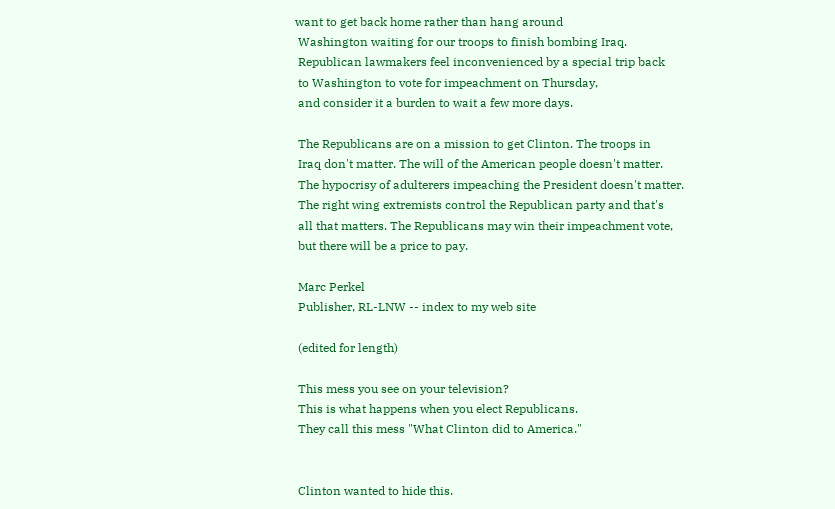want to get back home rather than hang around
 Washington waiting for our troops to finish bombing Iraq.
 Republican lawmakers feel inconvenienced by a special trip back
 to Washington to vote for impeachment on Thursday,
 and consider it a burden to wait a few more days.

 The Republicans are on a mission to get Clinton. The troops in
 Iraq don't matter. The will of the American people doesn't matter.
 The hypocrisy of adulterers impeaching the President doesn't matter.
 The right wing extremists control the Republican party and that's
 all that matters. The Republicans may win their impeachment vote,
 but there will be a price to pay.

 Marc Perkel
 Publisher, RL-LNW -- index to my web site

 (edited for length)

 This mess you see on your television?
 This is what happens when you elect Republicans.
 They call this mess "What Clinton did to America."


 Clinton wanted to hide this.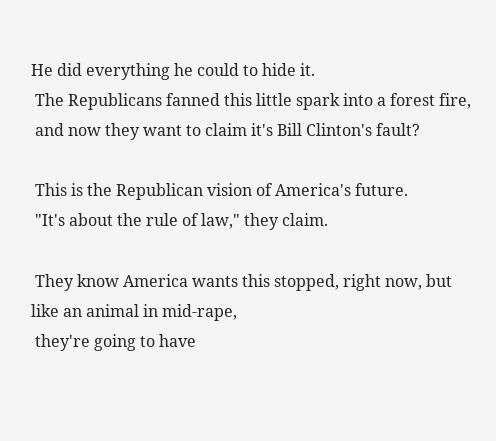He did everything he could to hide it.
 The Republicans fanned this little spark into a forest fire,
 and now they want to claim it's Bill Clinton's fault?

 This is the Republican vision of America's future.
 "It's about the rule of law," they claim.

 They know America wants this stopped, right now, but like an animal in mid-rape,
 they're going to have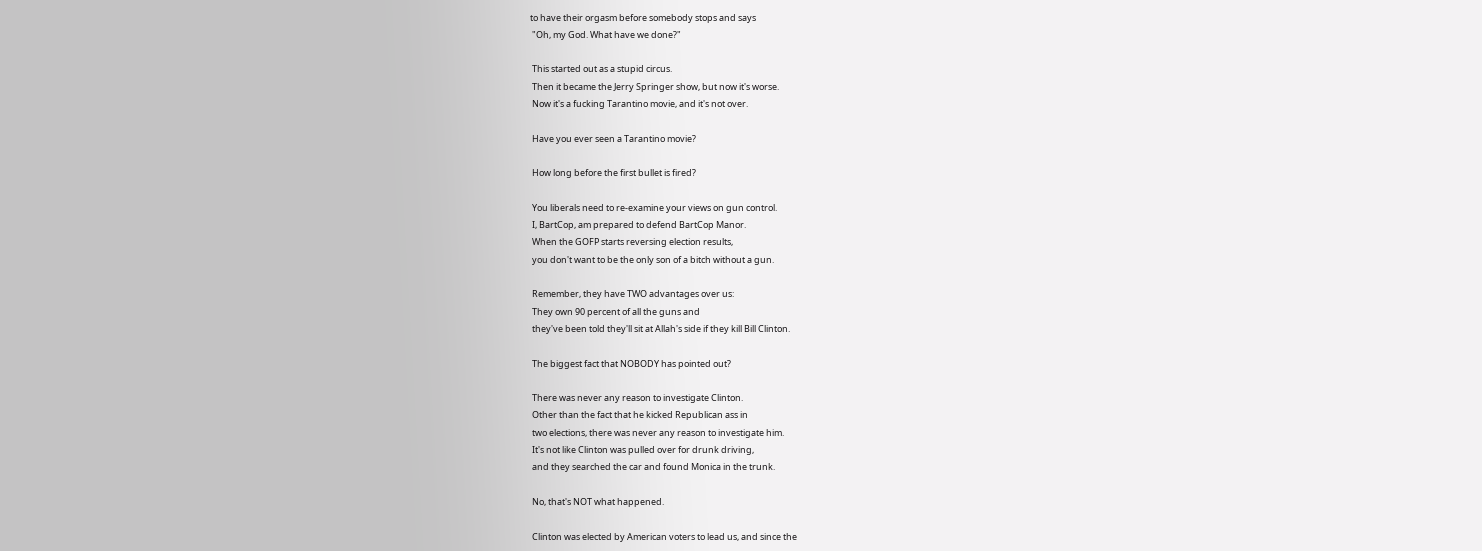to have their orgasm before somebody stops and says
 "Oh, my God. What have we done?"

 This started out as a stupid circus.
 Then it became the Jerry Springer show, but now it's worse.
 Now it's a fucking Tarantino movie, and it's not over.

 Have you ever seen a Tarantino movie?

 How long before the first bullet is fired?

 You liberals need to re-examine your views on gun control.
 I, BartCop, am prepared to defend BartCop Manor.
 When the GOFP starts reversing election results,
 you don't want to be the only son of a bitch without a gun.

 Remember, they have TWO advantages over us:
 They own 90 percent of all the guns and
 they've been told they'll sit at Allah's side if they kill Bill Clinton.

 The biggest fact that NOBODY has pointed out?

 There was never any reason to investigate Clinton.
 Other than the fact that he kicked Republican ass in
 two elections, there was never any reason to investigate him.
 It's not like Clinton was pulled over for drunk driving,
 and they searched the car and found Monica in the trunk.

 No, that's NOT what happened.

 Clinton was elected by American voters to lead us, and since the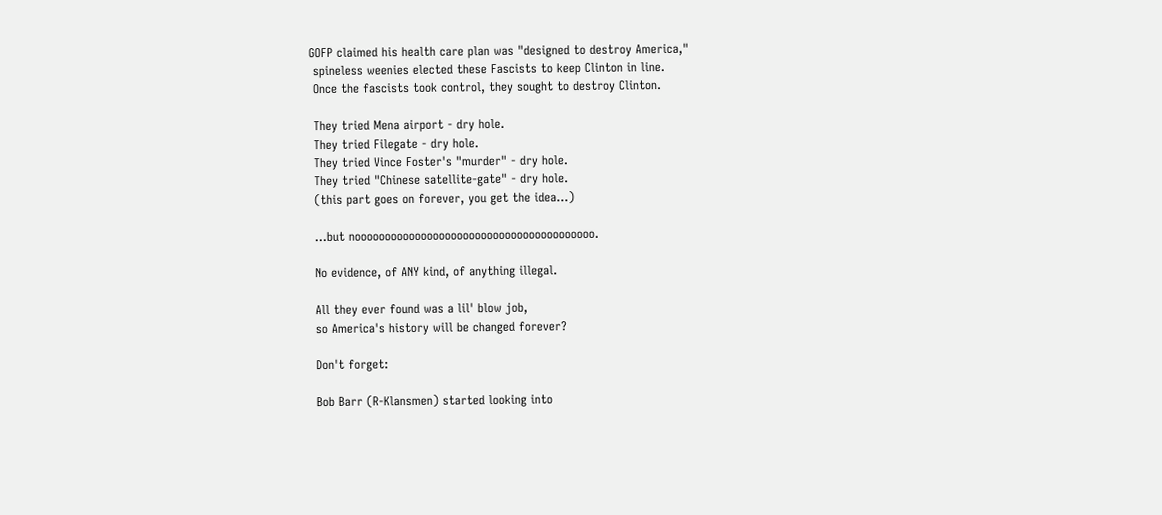GOFP claimed his health care plan was "designed to destroy America,"
 spineless weenies elected these Fascists to keep Clinton in line.
 Once the fascists took control, they sought to destroy Clinton.

 They tried Mena airport - dry hole.
 They tried Filegate - dry hole.
 They tried Vince Foster's "murder" - dry hole.
 They tried "Chinese satellite-gate" - dry hole.
 (this part goes on forever, you get the idea...)

 ...but noooooooooooooooooooooooooooooooooooooooo.

 No evidence, of ANY kind, of anything illegal.

 All they ever found was a lil' blow job,
 so America's history will be changed forever?

 Don't forget:

 Bob Barr (R-Klansmen) started looking into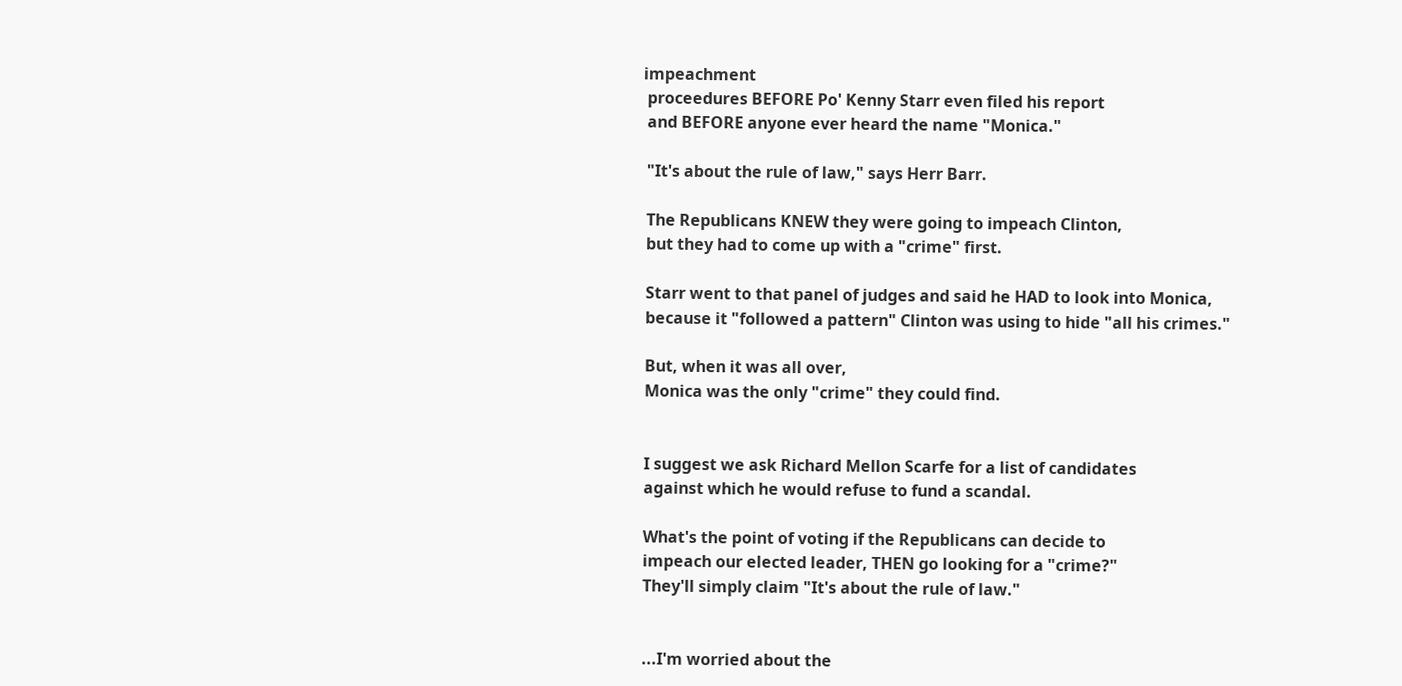impeachment
 proceedures BEFORE Po' Kenny Starr even filed his report
 and BEFORE anyone ever heard the name "Monica."

 "It's about the rule of law," says Herr Barr.

 The Republicans KNEW they were going to impeach Clinton,
 but they had to come up with a "crime" first.

 Starr went to that panel of judges and said he HAD to look into Monica,
 because it "followed a pattern" Clinton was using to hide "all his crimes."

 But, when it was all over,
 Monica was the only "crime" they could find.


 I suggest we ask Richard Mellon Scarfe for a list of candidates
 against which he would refuse to fund a scandal.

 What's the point of voting if the Republicans can decide to
 impeach our elected leader, THEN go looking for a "crime?"
 They'll simply claim "It's about the rule of law."


 ...I'm worried about the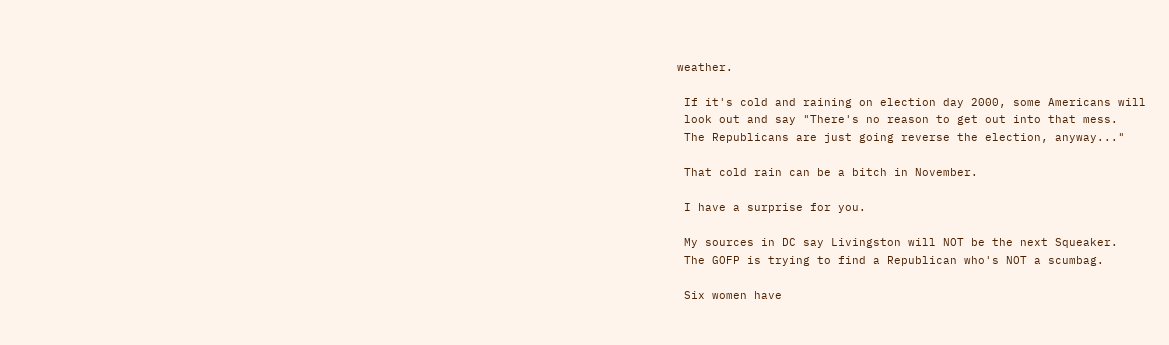weather.

 If it's cold and raining on election day 2000, some Americans will
 look out and say "There's no reason to get out into that mess.
 The Republicans are just going reverse the election, anyway..."

 That cold rain can be a bitch in November.

 I have a surprise for you.

 My sources in DC say Livingston will NOT be the next Squeaker.
 The GOFP is trying to find a Republican who's NOT a scumbag.

 Six women have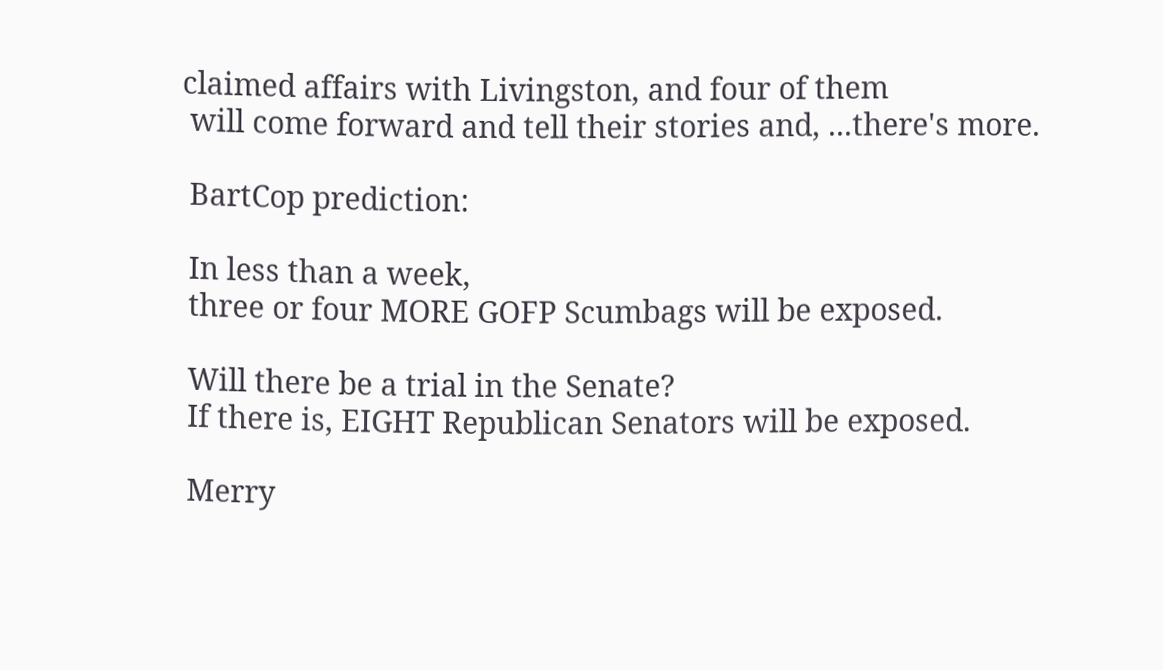claimed affairs with Livingston, and four of them
 will come forward and tell their stories and, ...there's more.

 BartCop prediction:

 In less than a week,
 three or four MORE GOFP Scumbags will be exposed.

 Will there be a trial in the Senate?
 If there is, EIGHT Republican Senators will be exposed.

 Merry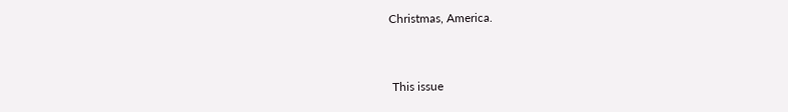Christmas, America.


 This issue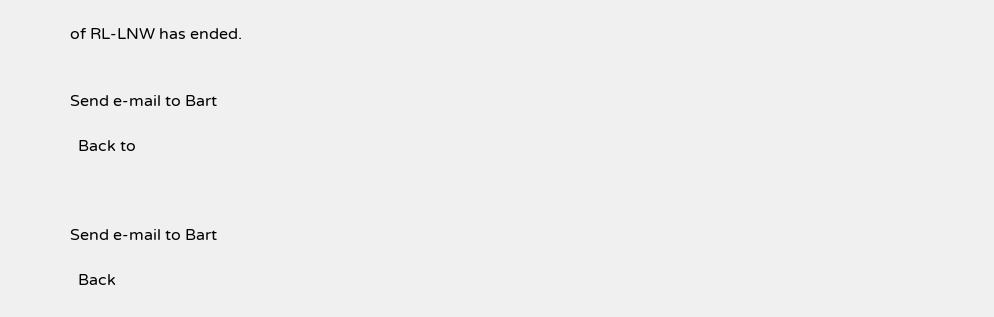of RL-LNW has ended.


Send e-mail to Bart

  Back to



Send e-mail to Bart

  Back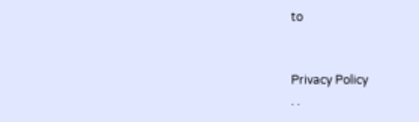to


Privacy Policy
. .